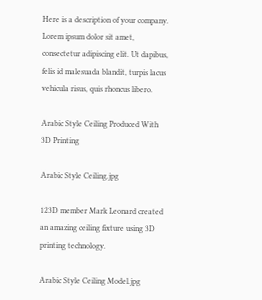Here is a description of your company. Lorem ipsum dolor sit amet, consectetur adipiscing elit. Ut dapibus, felis id malesuada blandit, turpis lacus vehicula risus, quis rhoncus libero.

Arabic Style Ceiling Produced With 3D Printing

Arabic Style Ceiling.jpg

123D member Mark Leonard created an amazing ceiling fixture using 3D printing technology.

Arabic Style Ceiling Model.jpg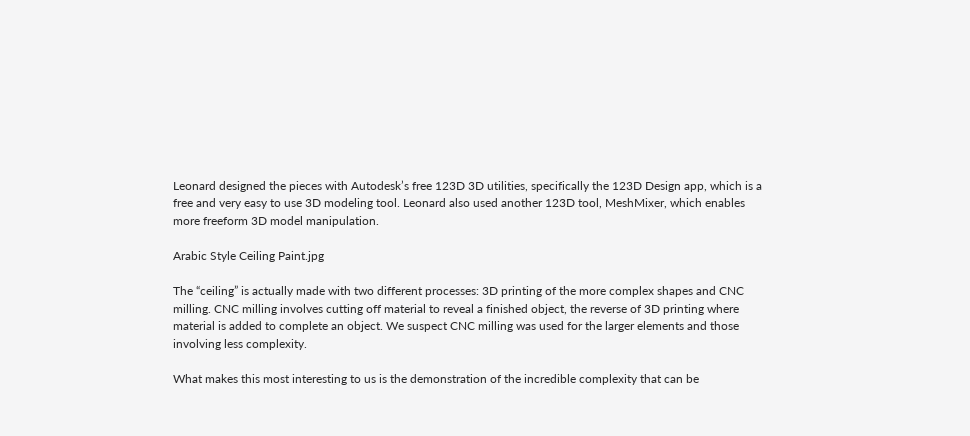Leonard designed the pieces with Autodesk’s free 123D 3D utilities, specifically the 123D Design app, which is a free and very easy to use 3D modeling tool. Leonard also used another 123D tool, MeshMixer, which enables more freeform 3D model manipulation.

Arabic Style Ceiling Paint.jpg

The “ceiling” is actually made with two different processes: 3D printing of the more complex shapes and CNC milling. CNC milling involves cutting off material to reveal a finished object, the reverse of 3D printing where material is added to complete an object. We suspect CNC milling was used for the larger elements and those involving less complexity.

What makes this most interesting to us is the demonstration of the incredible complexity that can be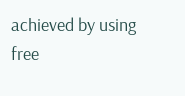achieved by using free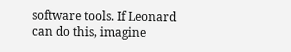software tools. If Leonard can do this, imagine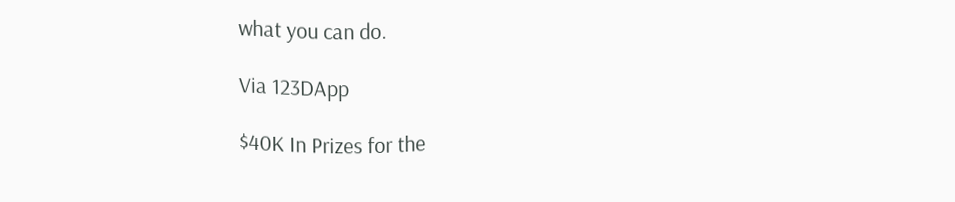what you can do.

Via 123DApp

$40K In Prizes for the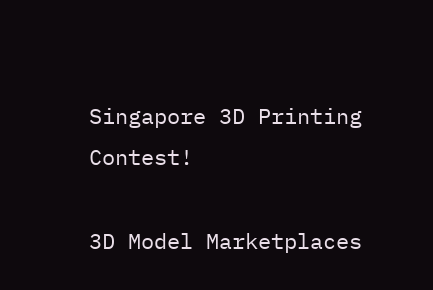Singapore 3D Printing Contest!

3D Model Marketplaces